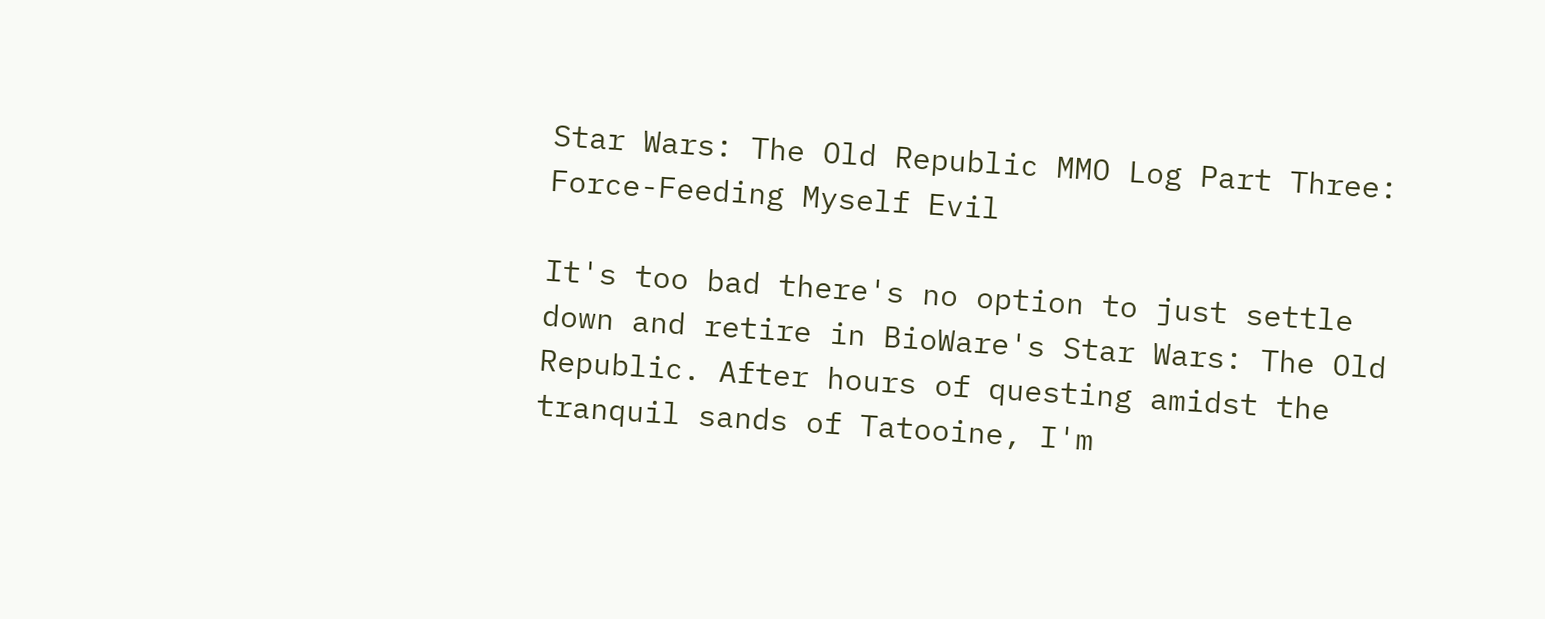Star Wars: The Old Republic MMO Log Part Three: Force-Feeding Myself Evil

It's too bad there's no option to just settle down and retire in BioWare's Star Wars: The Old Republic. After hours of questing amidst the tranquil sands of Tatooine, I'm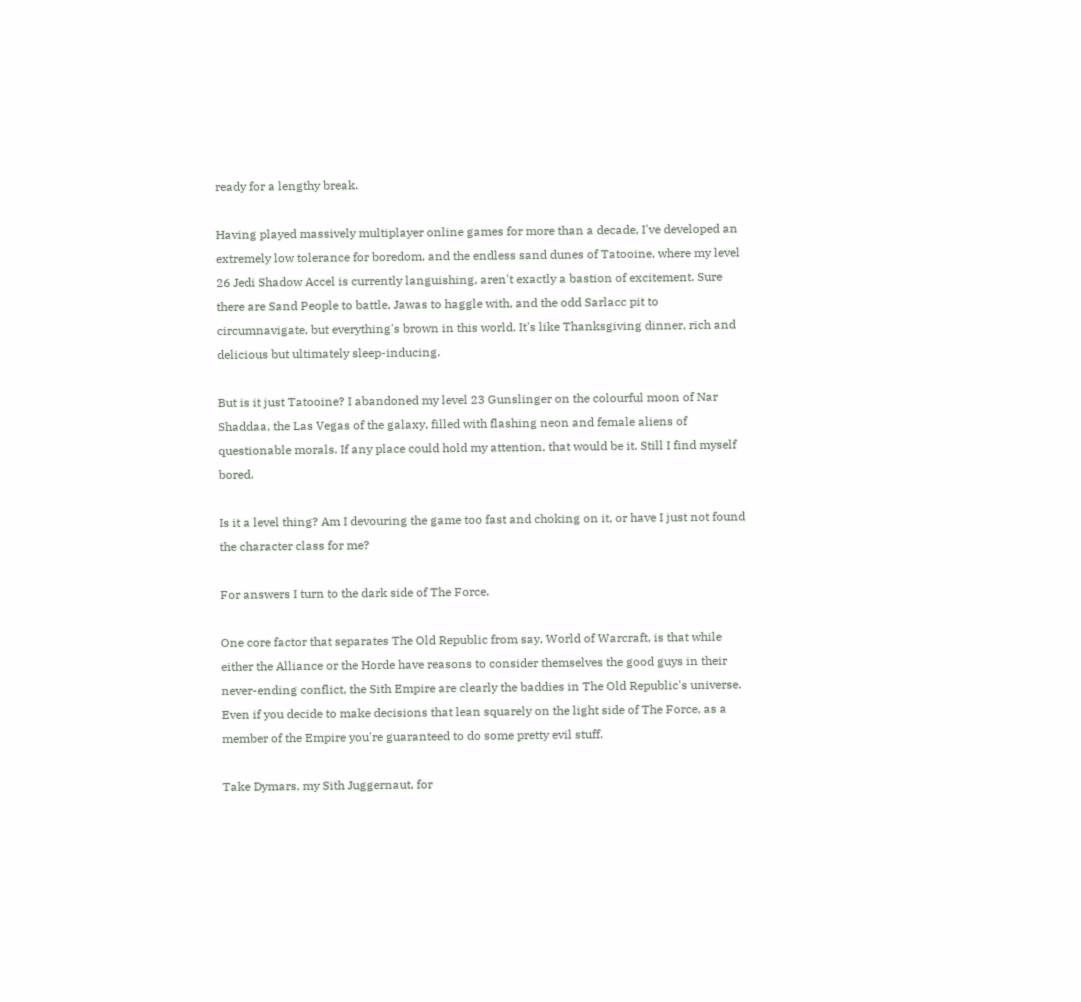ready for a lengthy break.

Having played massively multiplayer online games for more than a decade, I've developed an extremely low tolerance for boredom, and the endless sand dunes of Tatooine, where my level 26 Jedi Shadow Accel is currently languishing, aren't exactly a bastion of excitement. Sure there are Sand People to battle, Jawas to haggle with, and the odd Sarlacc pit to circumnavigate, but everything's brown in this world. It's like Thanksgiving dinner, rich and delicious but ultimately sleep-inducing.

But is it just Tatooine? I abandoned my level 23 Gunslinger on the colourful moon of Nar Shaddaa, the Las Vegas of the galaxy, filled with flashing neon and female aliens of questionable morals. If any place could hold my attention, that would be it. Still I find myself bored.

Is it a level thing? Am I devouring the game too fast and choking on it, or have I just not found the character class for me?

For answers I turn to the dark side of The Force.

One core factor that separates The Old Republic from say, World of Warcraft, is that while either the Alliance or the Horde have reasons to consider themselves the good guys in their never-ending conflict, the Sith Empire are clearly the baddies in The Old Republic's universe. Even if you decide to make decisions that lean squarely on the light side of The Force, as a member of the Empire you're guaranteed to do some pretty evil stuff.

Take Dymars, my Sith Juggernaut, for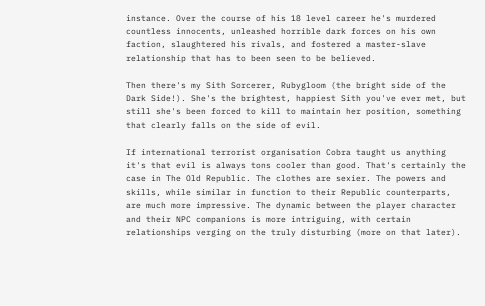instance. Over the course of his 18 level career he's murdered countless innocents, unleashed horrible dark forces on his own faction, slaughtered his rivals, and fostered a master-slave relationship that has to been seen to be believed.

Then there's my Sith Sorcerer, Rubygloom (the bright side of the Dark Side!). She's the brightest, happiest Sith you've ever met, but still she's been forced to kill to maintain her position, something that clearly falls on the side of evil.

If international terrorist organisation Cobra taught us anything it's that evil is always tons cooler than good. That's certainly the case in The Old Republic. The clothes are sexier. The powers and skills, while similar in function to their Republic counterparts, are much more impressive. The dynamic between the player character and their NPC companions is more intriguing, with certain relationships verging on the truly disturbing (more on that later).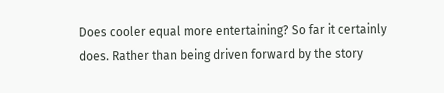Does cooler equal more entertaining? So far it certainly does. Rather than being driven forward by the story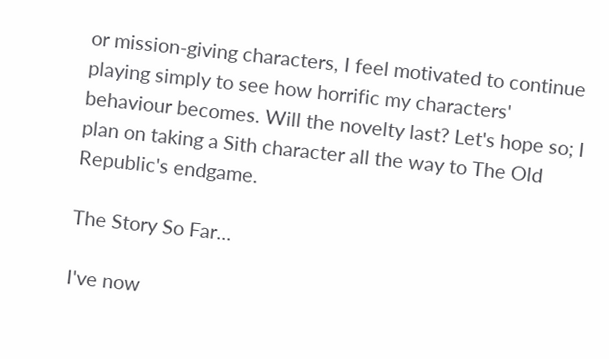or mission-giving characters, I feel motivated to continue playing simply to see how horrific my characters' behaviour becomes. Will the novelty last? Let's hope so; I plan on taking a Sith character all the way to The Old Republic's endgame.

The Story So Far...

I've now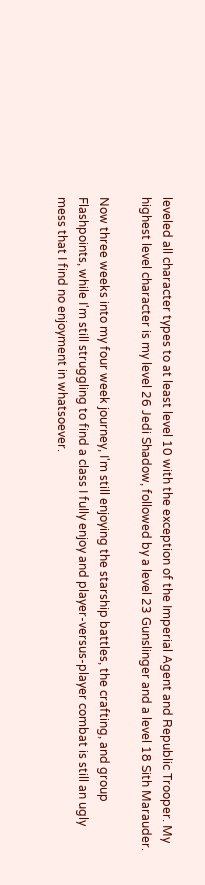leveled all character types to at least level 10 with the exception of the Imperial Agent and Republic Trooper. My highest level character is my level 26 Jedi Shadow, followed by a level 23 Gunslinger and a level 18 Sith Marauder.

Now three weeks into my four week journey, I'm still enjoying the starship battles, the crafting, and group Flashpoints, while I'm still struggling to find a class I fully enjoy and player-versus-player combat is still an ugly mess that I find no enjoyment in whatsoever.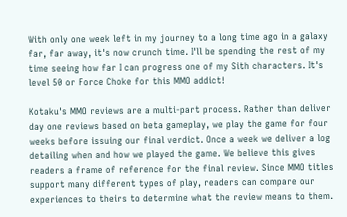With only one week left in my journey to a long time ago in a galaxy far, far away, it's now crunch time. I'll be spending the rest of my time seeing how far I can progress one of my Sith characters. It's level 50 or Force Choke for this MMO addict!

Kotaku's MMO reviews are a multi-part process. Rather than deliver day one reviews based on beta gameplay, we play the game for four weeks before issuing our final verdict. Once a week we deliver a log detailing when and how we played the game. We believe this gives readers a frame of reference for the final review. Since MMO titles support many different types of play, readers can compare our experiences to theirs to determine what the review means to them.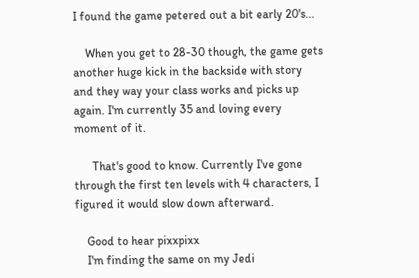I found the game petered out a bit early 20's...

    When you get to 28-30 though, the game gets another huge kick in the backside with story and they way your class works and picks up again. I'm currently 35 and loving every moment of it.

      That's good to know. Currently I've gone through the first ten levels with 4 characters, I figured it would slow down afterward.

    Good to hear pixxpixx
    I'm finding the same on my Jedi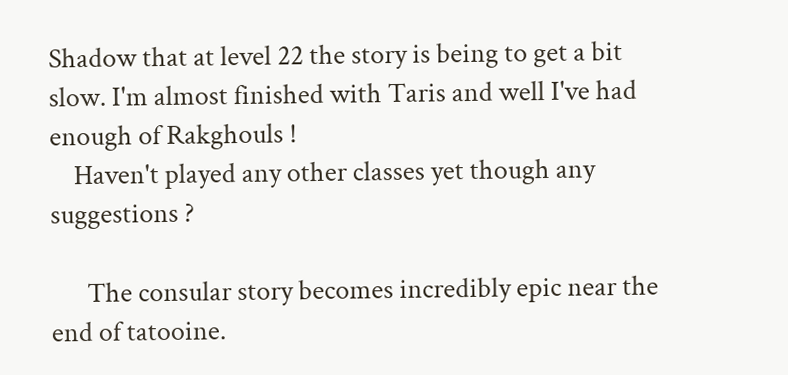Shadow that at level 22 the story is being to get a bit slow. I'm almost finished with Taris and well I've had enough of Rakghouls !
    Haven't played any other classes yet though any suggestions ?

      The consular story becomes incredibly epic near the end of tatooine.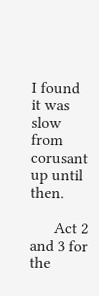I found it was slow from corusant up until then.

      Act 2 and 3 for the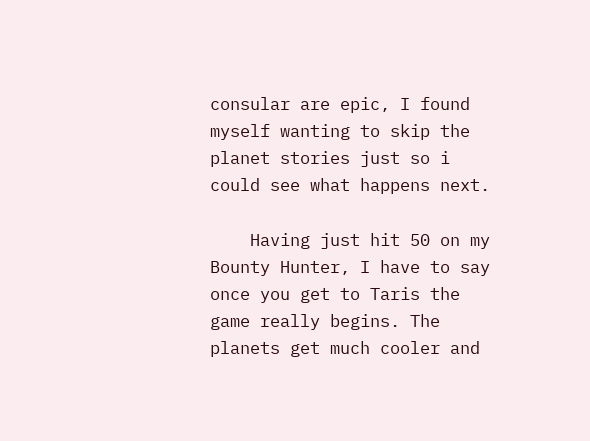consular are epic, I found myself wanting to skip the planet stories just so i could see what happens next.

    Having just hit 50 on my Bounty Hunter, I have to say once you get to Taris the game really begins. The planets get much cooler and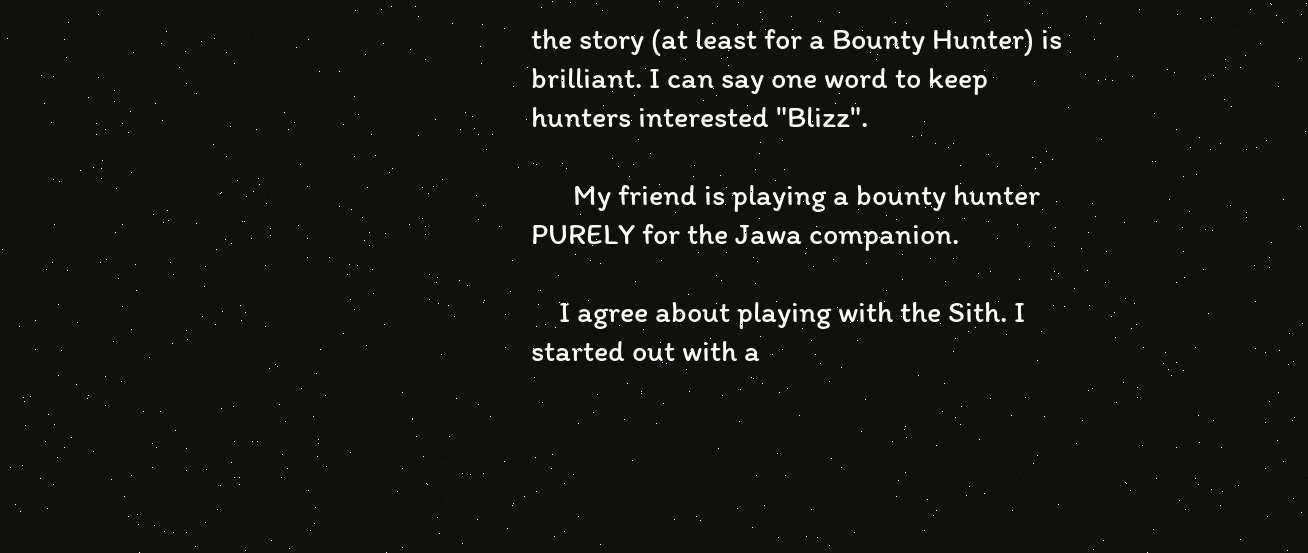the story (at least for a Bounty Hunter) is brilliant. I can say one word to keep hunters interested "Blizz".

      My friend is playing a bounty hunter PURELY for the Jawa companion.

    I agree about playing with the Sith. I started out with a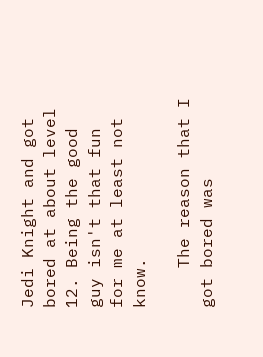Jedi Knight and got bored at about level 12. Being the good guy isn't that fun for me at least not know.

    The reason that I got bored was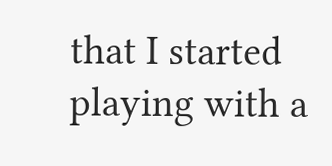that I started playing with a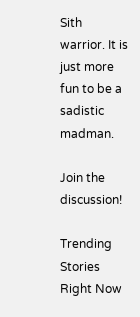Sith warrior. It is just more fun to be a sadistic madman.

Join the discussion!

Trending Stories Right Now